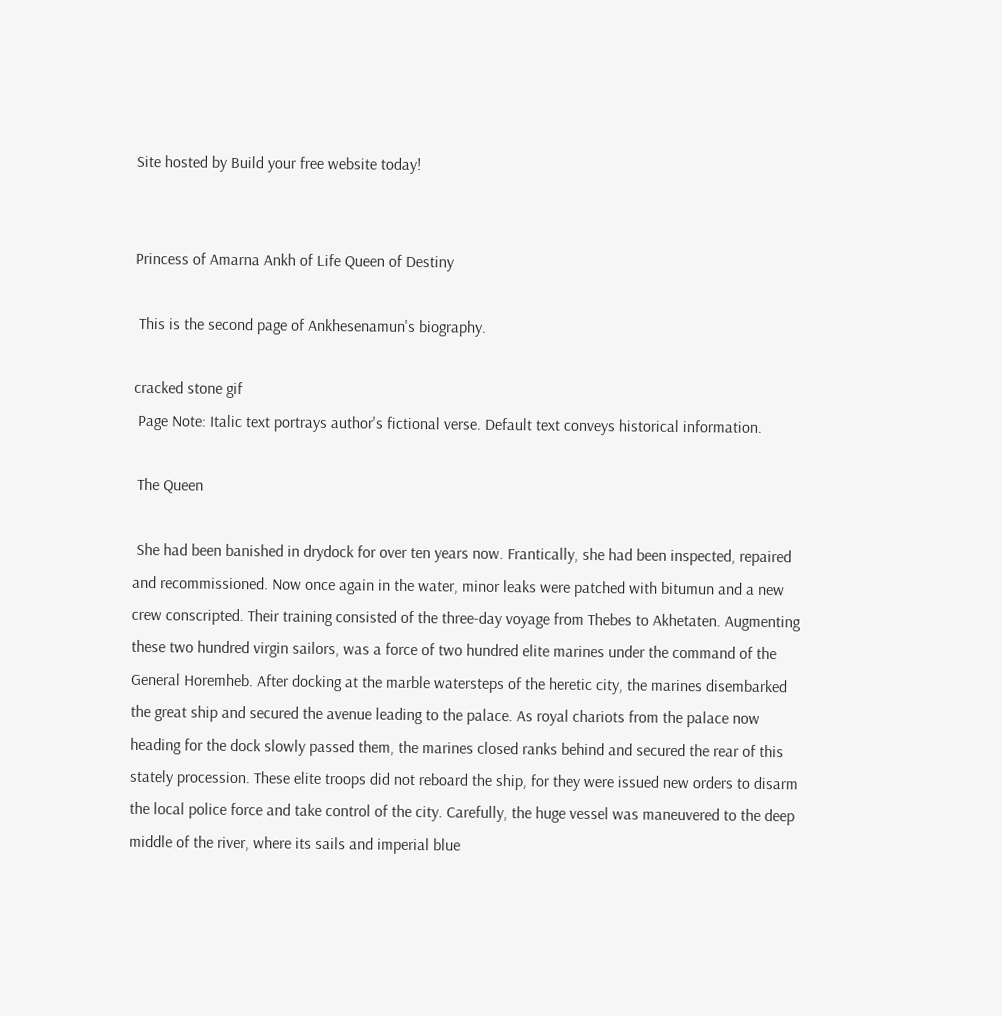Site hosted by Build your free website today!


Princess of Amarna Ankh of Life Queen of Destiny

 This is the second page of Ankhesenamun's biography.

cracked stone gif
 Page Note: Italic text portrays author's fictional verse. Default text conveys historical information.

 The Queen

 She had been banished in drydock for over ten years now. Frantically, she had been inspected, repaired and recommissioned. Now once again in the water, minor leaks were patched with bitumun and a new crew conscripted. Their training consisted of the three-day voyage from Thebes to Akhetaten. Augmenting these two hundred virgin sailors, was a force of two hundred elite marines under the command of the General Horemheb. After docking at the marble watersteps of the heretic city, the marines disembarked the great ship and secured the avenue leading to the palace. As royal chariots from the palace now heading for the dock slowly passed them, the marines closed ranks behind and secured the rear of this stately procession. These elite troops did not reboard the ship, for they were issued new orders to disarm the local police force and take control of the city. Carefully, the huge vessel was maneuvered to the deep middle of the river, where its sails and imperial blue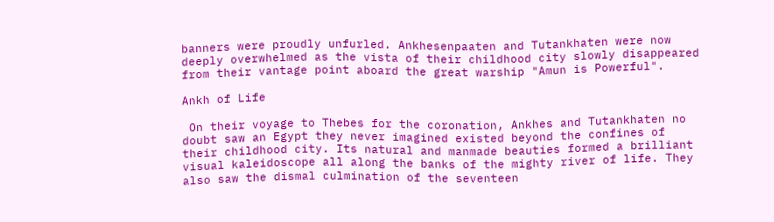banners were proudly unfurled. Ankhesenpaaten and Tutankhaten were now deeply overwhelmed as the vista of their childhood city slowly disappeared from their vantage point aboard the great warship "Amun is Powerful".

Ankh of Life

 On their voyage to Thebes for the coronation, Ankhes and Tutankhaten no doubt saw an Egypt they never imagined existed beyond the confines of their childhood city. Its natural and manmade beauties formed a brilliant visual kaleidoscope all along the banks of the mighty river of life. They also saw the dismal culmination of the seventeen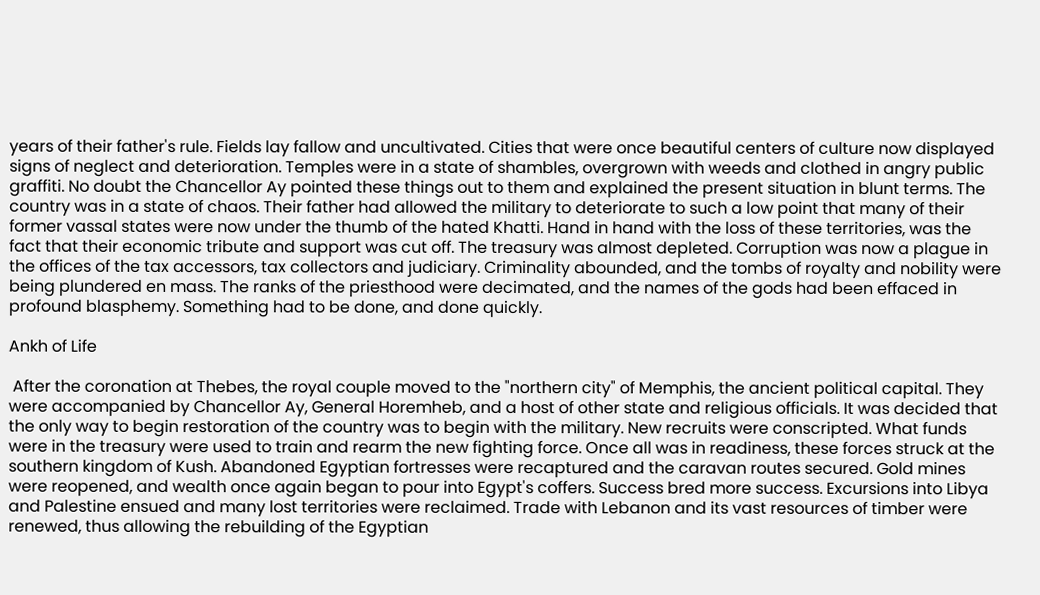years of their father's rule. Fields lay fallow and uncultivated. Cities that were once beautiful centers of culture now displayed signs of neglect and deterioration. Temples were in a state of shambles, overgrown with weeds and clothed in angry public graffiti. No doubt the Chancellor Ay pointed these things out to them and explained the present situation in blunt terms. The country was in a state of chaos. Their father had allowed the military to deteriorate to such a low point that many of their former vassal states were now under the thumb of the hated Khatti. Hand in hand with the loss of these territories, was the fact that their economic tribute and support was cut off. The treasury was almost depleted. Corruption was now a plague in the offices of the tax accessors, tax collectors and judiciary. Criminality abounded, and the tombs of royalty and nobility were being plundered en mass. The ranks of the priesthood were decimated, and the names of the gods had been effaced in profound blasphemy. Something had to be done, and done quickly.

Ankh of Life

 After the coronation at Thebes, the royal couple moved to the "northern city" of Memphis, the ancient political capital. They were accompanied by Chancellor Ay, General Horemheb, and a host of other state and religious officials. It was decided that the only way to begin restoration of the country was to begin with the military. New recruits were conscripted. What funds were in the treasury were used to train and rearm the new fighting force. Once all was in readiness, these forces struck at the southern kingdom of Kush. Abandoned Egyptian fortresses were recaptured and the caravan routes secured. Gold mines were reopened, and wealth once again began to pour into Egypt's coffers. Success bred more success. Excursions into Libya and Palestine ensued and many lost territories were reclaimed. Trade with Lebanon and its vast resources of timber were renewed, thus allowing the rebuilding of the Egyptian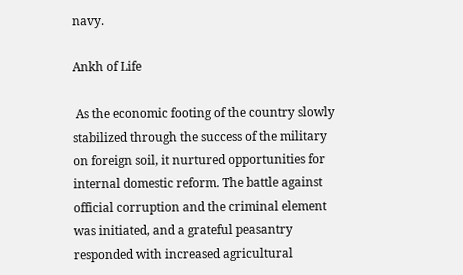navy.

Ankh of Life

 As the economic footing of the country slowly stabilized through the success of the military on foreign soil, it nurtured opportunities for internal domestic reform. The battle against official corruption and the criminal element was initiated, and a grateful peasantry responded with increased agricultural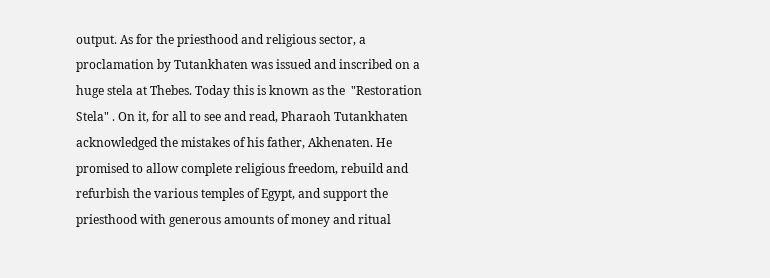output. As for the priesthood and religious sector, a proclamation by Tutankhaten was issued and inscribed on a huge stela at Thebes. Today this is known as the  "Restoration Stela" . On it, for all to see and read, Pharaoh Tutankhaten acknowledged the mistakes of his father, Akhenaten. He promised to allow complete religious freedom, rebuild and refurbish the various temples of Egypt, and support the priesthood with generous amounts of money and ritual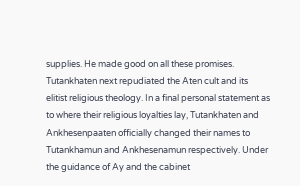supplies. He made good on all these promises. Tutankhaten next repudiated the Aten cult and its elitist religious theology. In a final personal statement as to where their religious loyalties lay, Tutankhaten and Ankhesenpaaten officially changed their names to Tutankhamun and Ankhesenamun respectively. Under the guidance of Ay and the cabinet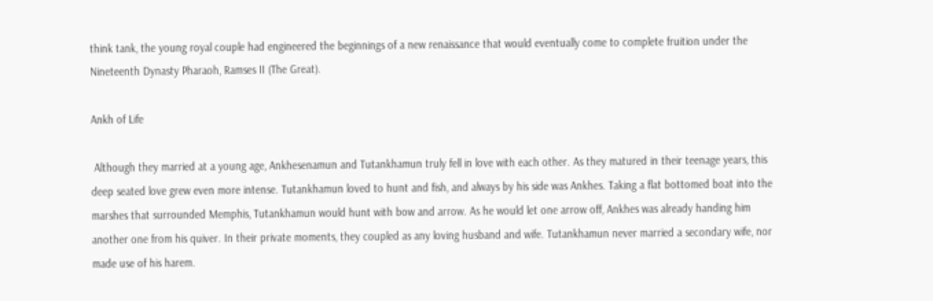think tank, the young royal couple had engineered the beginnings of a new renaissance that would eventually come to complete fruition under the Nineteenth Dynasty Pharaoh, Ramses II (The Great).

Ankh of Life

 Although they married at a young age, Ankhesenamun and Tutankhamun truly fell in love with each other. As they matured in their teenage years, this deep seated love grew even more intense. Tutankhamun loved to hunt and fish, and always by his side was Ankhes. Taking a flat bottomed boat into the marshes that surrounded Memphis, Tutankhamun would hunt with bow and arrow. As he would let one arrow off, Ankhes was already handing him another one from his quiver. In their private moments, they coupled as any loving husband and wife. Tutankhamun never married a secondary wife, nor made use of his harem.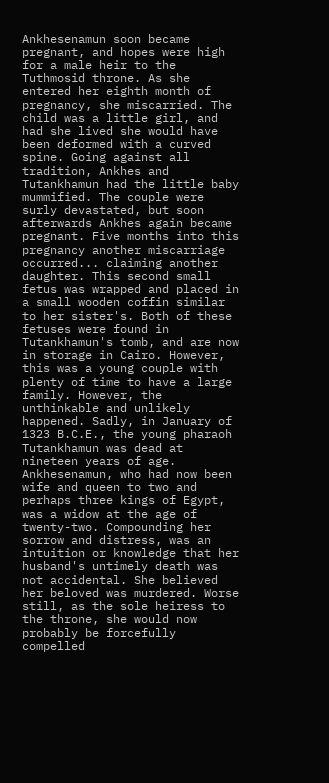Ankhesenamun soon became pregnant, and hopes were high for a male heir to the Tuthmosid throne. As she entered her eighth month of pregnancy, she miscarried. The child was a little girl, and had she lived she would have been deformed with a curved spine. Going against all tradition, Ankhes and Tutankhamun had the little baby mummified. The couple were surly devastated, but soon afterwards Ankhes again became pregnant. Five months into this pregnancy another miscarriage occurred... claiming another daughter. This second small fetus was wrapped and placed in a small wooden coffin similar to her sister's. Both of these fetuses were found in Tutankhamun's tomb, and are now in storage in Cairo. However, this was a young couple with plenty of time to have a large family. However, the unthinkable and unlikely happened. Sadly, in January of 1323 B.C.E., the young pharaoh Tutankhamun was dead at nineteen years of age. Ankhesenamun, who had now been wife and queen to two and perhaps three kings of Egypt, was a widow at the age of twenty-two. Compounding her sorrow and distress, was an intuition or knowledge that her husband's untimely death was not accidental. She believed her beloved was murdered. Worse still, as the sole heiress to the throne, she would now probably be forcefully compelled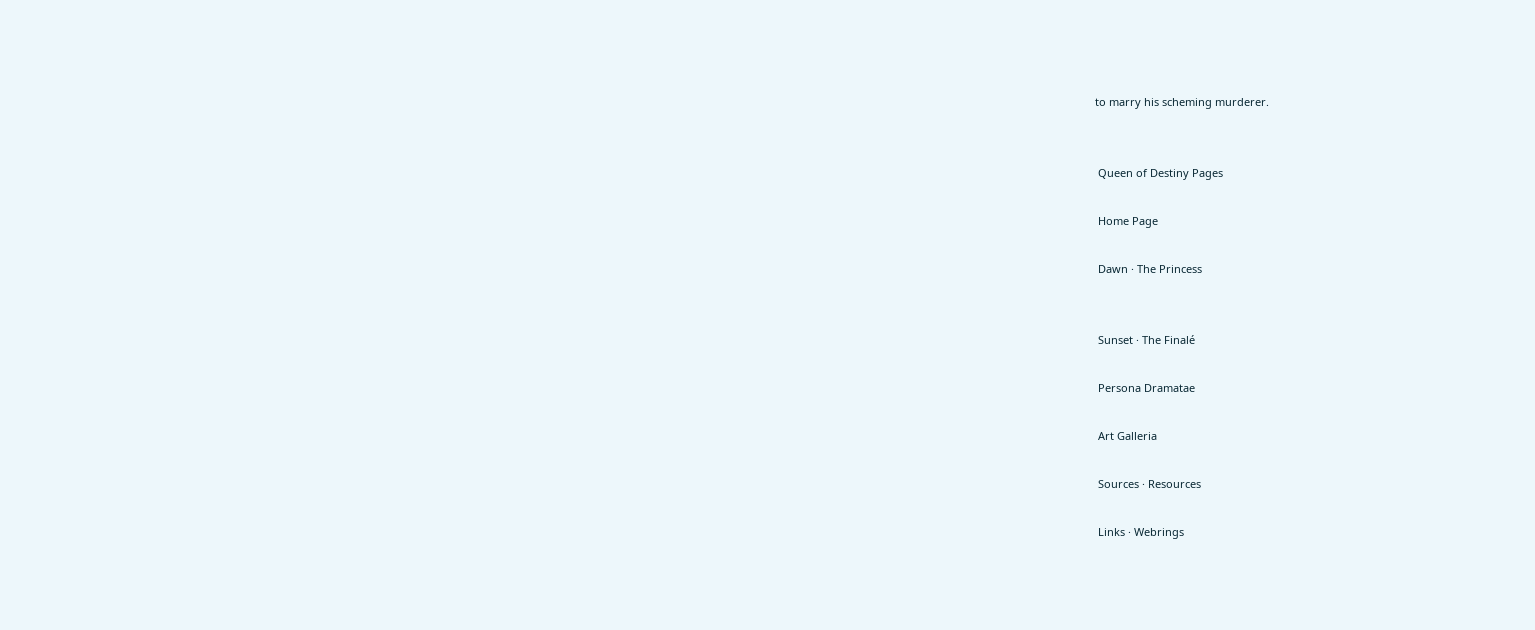to marry his scheming murderer.


 Queen of Destiny Pages

 Home Page

 Dawn · The Princess


 Sunset · The Finalé

 Persona Dramatae

 Art Galleria

 Sources · Resources

 Links · Webrings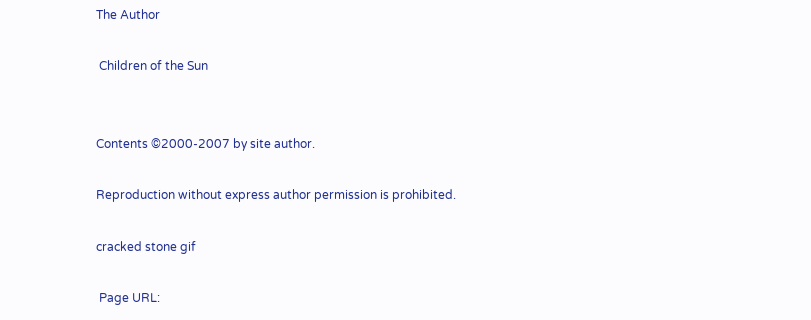The Author

 Children of the Sun


Contents ©2000-2007 by site author.

Reproduction without express author permission is prohibited.

cracked stone gif

 Page URL: